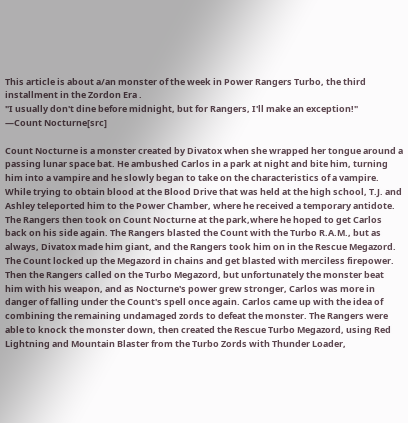This article is about a/an monster of the week in Power Rangers Turbo, the third installment in the Zordon Era .
"I usually don't dine before midnight, but for Rangers, I'll make an exception!"
―Count Nocturne[src]

Count Nocturne is a monster created by Divatox when she wrapped her tongue around a passing lunar space bat. He ambushed Carlos in a park at night and bite him, turning him into a vampire and he slowly began to take on the characteristics of a vampire. While trying to obtain blood at the Blood Drive that was held at the high school, T.J. and Ashley teleported him to the Power Chamber, where he received a temporary antidote. The Rangers then took on Count Nocturne at the park,where he hoped to get Carlos back on his side again. The Rangers blasted the Count with the Turbo R.A.M., but as always, Divatox made him giant, and the Rangers took him on in the Rescue Megazord. The Count locked up the Megazord in chains and get blasted with merciless firepower. Then the Rangers called on the Turbo Megazord, but unfortunately the monster beat him with his weapon, and as Nocturne's power grew stronger, Carlos was more in danger of falling under the Count's spell once again. Carlos came up with the idea of combining the remaining undamaged zords to defeat the monster. The Rangers were able to knock the monster down, then created the Rescue Turbo Megazord, using Red Lightning and Mountain Blaster from the Turbo Zords with Thunder Loader,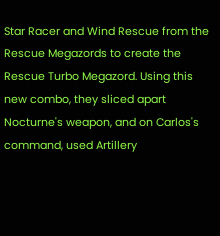Star Racer and Wind Rescue from the Rescue Megazords to create the Rescue Turbo Megazord. Using this new combo, they sliced apart Nocturne's weapon, and on Carlos's command, used Artillery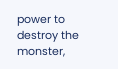power to destroy the monster,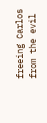freeing Carlos from the evil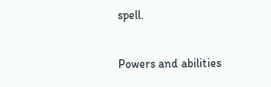spell.

Powers and abilities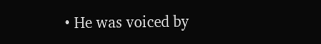• He was voiced by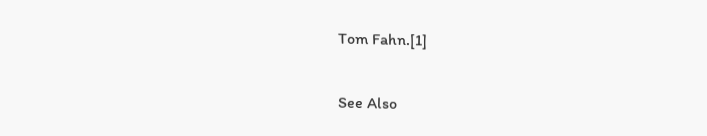Tom Fahn.[1]

See Also